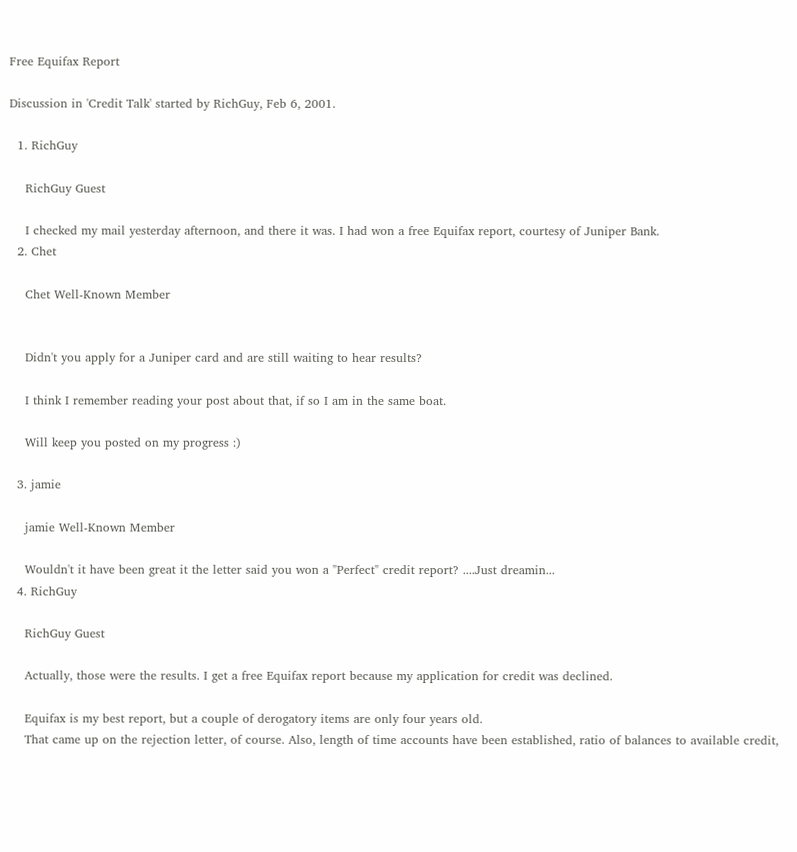Free Equifax Report

Discussion in 'Credit Talk' started by RichGuy, Feb 6, 2001.

  1. RichGuy

    RichGuy Guest

    I checked my mail yesterday afternoon, and there it was. I had won a free Equifax report, courtesy of Juniper Bank.
  2. Chet

    Chet Well-Known Member


    Didn't you apply for a Juniper card and are still waiting to hear results?

    I think I remember reading your post about that, if so I am in the same boat.

    Will keep you posted on my progress :)

  3. jamie

    jamie Well-Known Member

    Wouldn't it have been great it the letter said you won a "Perfect" credit report? ....Just dreamin...
  4. RichGuy

    RichGuy Guest

    Actually, those were the results. I get a free Equifax report because my application for credit was declined.

    Equifax is my best report, but a couple of derogatory items are only four years old.
    That came up on the rejection letter, of course. Also, length of time accounts have been established, ratio of balances to available credit,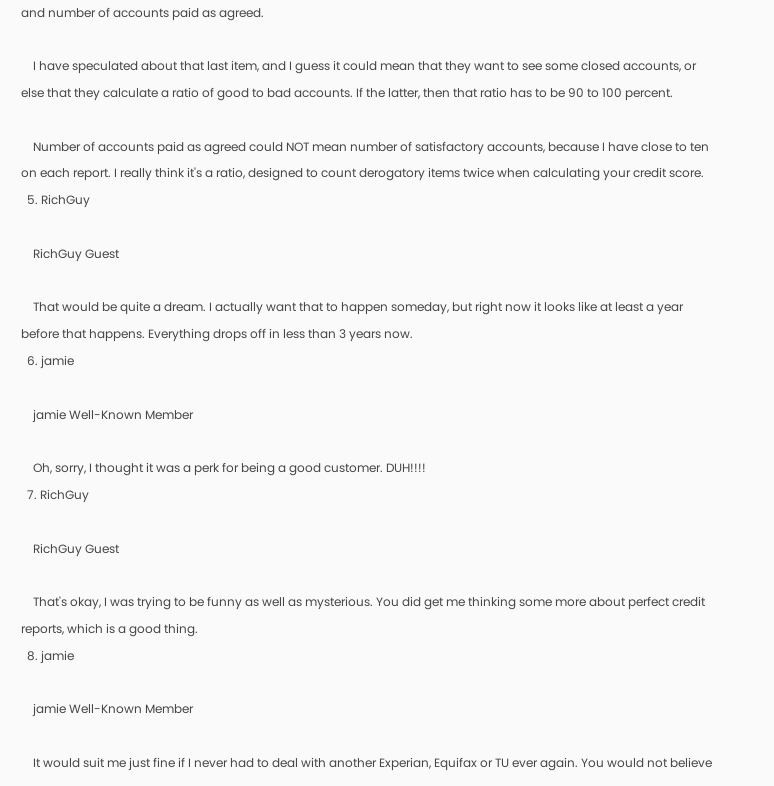and number of accounts paid as agreed.

    I have speculated about that last item, and I guess it could mean that they want to see some closed accounts, or else that they calculate a ratio of good to bad accounts. If the latter, then that ratio has to be 90 to 100 percent.

    Number of accounts paid as agreed could NOT mean number of satisfactory accounts, because I have close to ten on each report. I really think it's a ratio, designed to count derogatory items twice when calculating your credit score.
  5. RichGuy

    RichGuy Guest

    That would be quite a dream. I actually want that to happen someday, but right now it looks like at least a year before that happens. Everything drops off in less than 3 years now.
  6. jamie

    jamie Well-Known Member

    Oh, sorry, I thought it was a perk for being a good customer. DUH!!!!
  7. RichGuy

    RichGuy Guest

    That's okay, I was trying to be funny as well as mysterious. You did get me thinking some more about perfect credit reports, which is a good thing.
  8. jamie

    jamie Well-Known Member

    It would suit me just fine if I never had to deal with another Experian, Equifax or TU ever again. You would not believe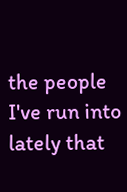the people I've run into lately that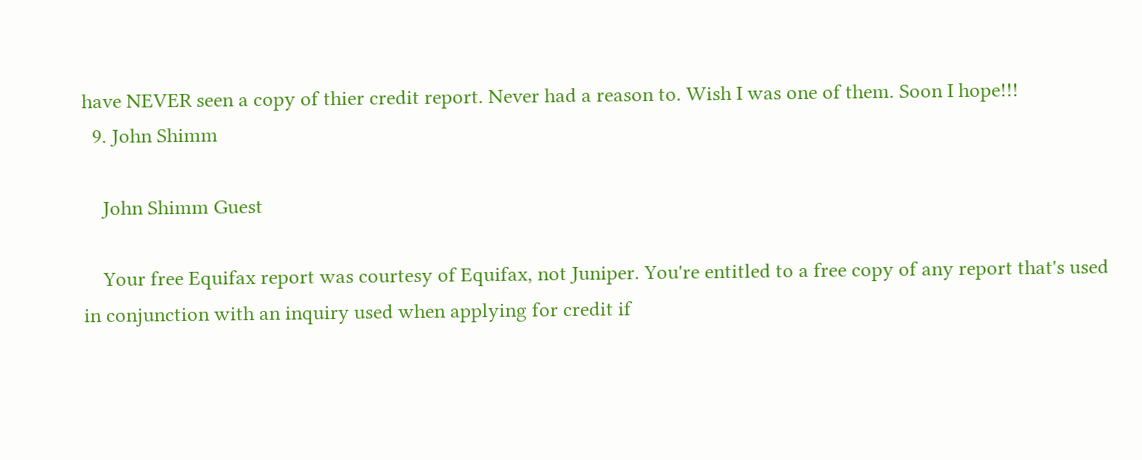have NEVER seen a copy of thier credit report. Never had a reason to. Wish I was one of them. Soon I hope!!!
  9. John Shimm

    John Shimm Guest

    Your free Equifax report was courtesy of Equifax, not Juniper. You're entitled to a free copy of any report that's used in conjunction with an inquiry used when applying for credit if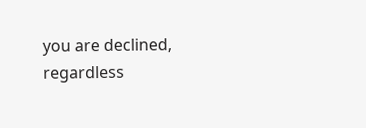you are declined, regardless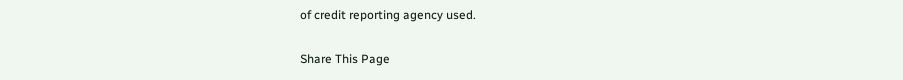of credit reporting agency used.

Share This Page